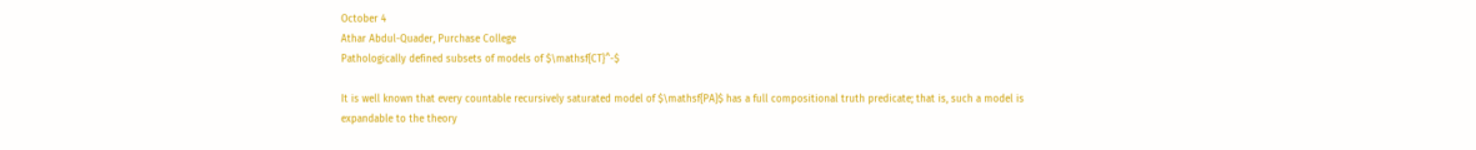October 4
Athar Abdul-Quader, Purchase College
Pathologically defined subsets of models of $\mathsf{CT}^-$

It is well known that every countable recursively saturated model of $\mathsf{PA}$ has a full compositional truth predicate; that is, such a model is expandable to the theory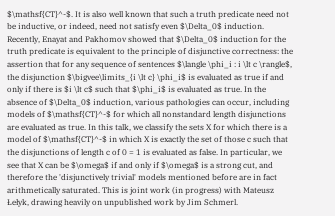$\mathsf{CT}^-$. It is also well known that such a truth predicate need not be inductive, or indeed, need not satisfy even $\Delta_0$ induction. Recently, Enayat and Pakhomov showed that $\Delta_0$ induction for the truth predicate is equivalent to the principle of disjunctive correctness: the assertion that for any sequence of sentences $\langle \phi_i : i \lt c \rangle$, the disjunction $\bigvee\limits_{i \lt c} \phi_i$ is evaluated as true if and only if there is $i \lt c$ such that $\phi_i$ is evaluated as true. In the absence of $\Delta_0$ induction, various pathologies can occur, including models of $\mathsf{CT}^-$ for which all nonstandard length disjunctions are evaluated as true. In this talk, we classify the sets X for which there is a model of $\mathsf{CT}^-$ in which X is exactly the set of those c such that the disjunctions of length c of 0 = 1 is evaluated as false. In particular, we see that X can be $\omega$ if and only if $\omega$ is a strong cut, and therefore the 'disjunctively trivial' models mentioned before are in fact arithmetically saturated. This is joint work (in progress) with Mateusz Łełyk, drawing heavily on unpublished work by Jim Schmerl.